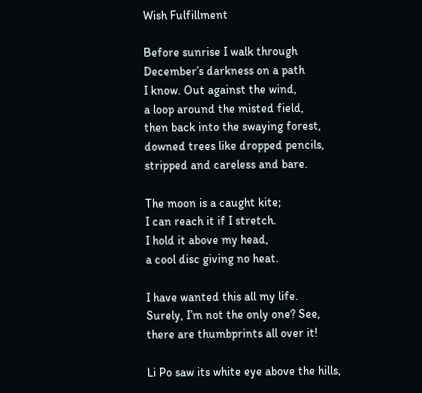Wish Fulfillment

Before sunrise I walk through
December’s darkness on a path
I know. Out against the wind,
a loop around the misted field,
then back into the swaying forest,
downed trees like dropped pencils,
stripped and careless and bare.

The moon is a caught kite;
I can reach it if I stretch.
I hold it above my head,
a cool disc giving no heat.

I have wanted this all my life.
Surely, I’m not the only one? See,
there are thumbprints all over it!

Li Po saw its white eye above the hills,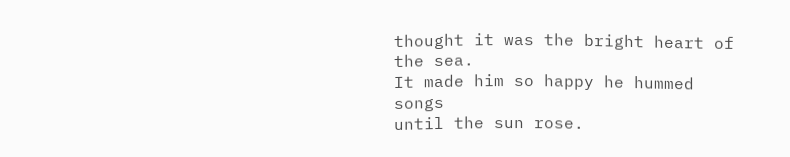thought it was the bright heart of the sea.
It made him so happy he hummed songs
until the sun rose.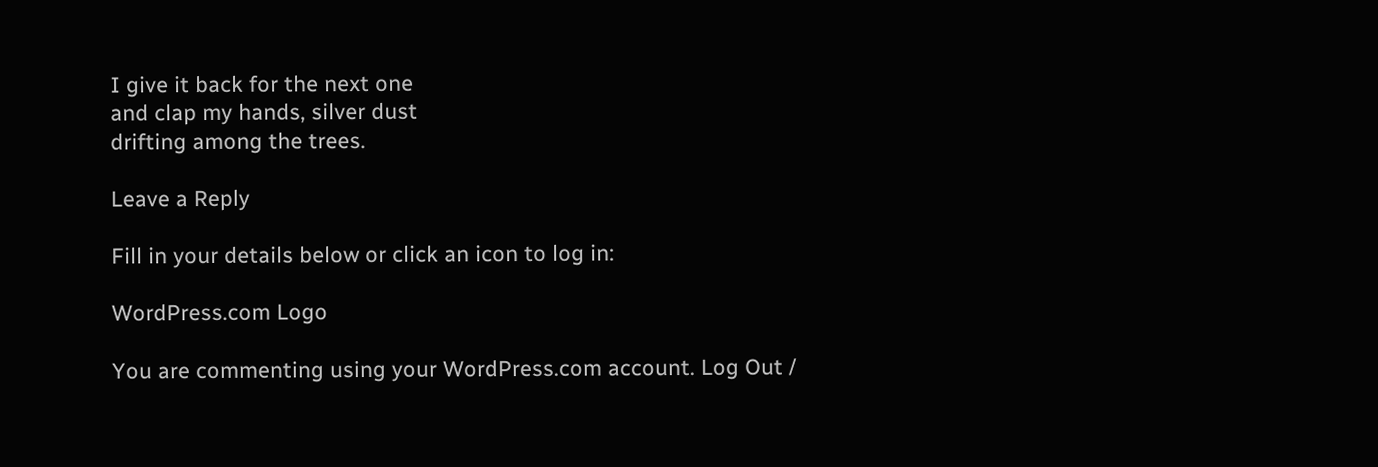I give it back for the next one
and clap my hands, silver dust
drifting among the trees.

Leave a Reply

Fill in your details below or click an icon to log in:

WordPress.com Logo

You are commenting using your WordPress.com account. Log Out /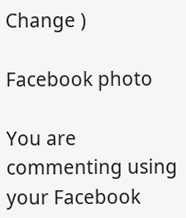Change )

Facebook photo

You are commenting using your Facebook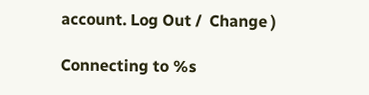account. Log Out /  Change )

Connecting to %s